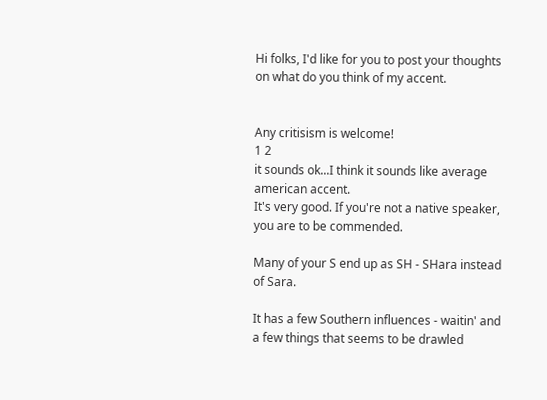Hi folks, I'd like for you to post your thoughts on what do you think of my accent.


Any critisism is welcome!
1 2
it sounds ok...I think it sounds like average american accent.
It's very good. If you're not a native speaker, you are to be commended.

Many of your S end up as SH - SHara instead of Sara.

It has a few Southern influences - waitin' and a few things that seems to be drawled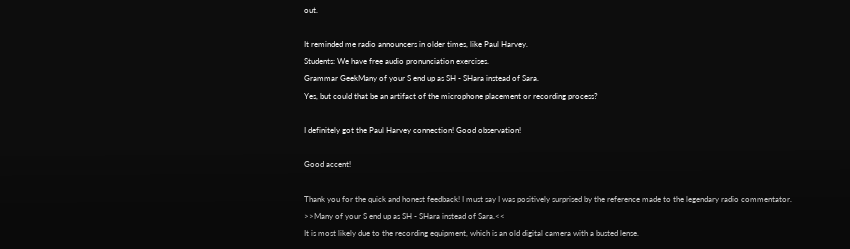out.

It reminded me radio announcers in older times, like Paul Harvey.
Students: We have free audio pronunciation exercises.
Grammar GeekMany of your S end up as SH - SHara instead of Sara.
Yes, but could that be an artifact of the microphone placement or recording process?

I definitely got the Paul Harvey connection! Good observation!

Good accent!

Thank you for the quick and honest feedback! I must say I was positively surprised by the reference made to the legendary radio commentator.
>>Many of your S end up as SH - SHara instead of Sara.<<
It is most likely due to the recording equipment, which is an old digital camera with a busted lense.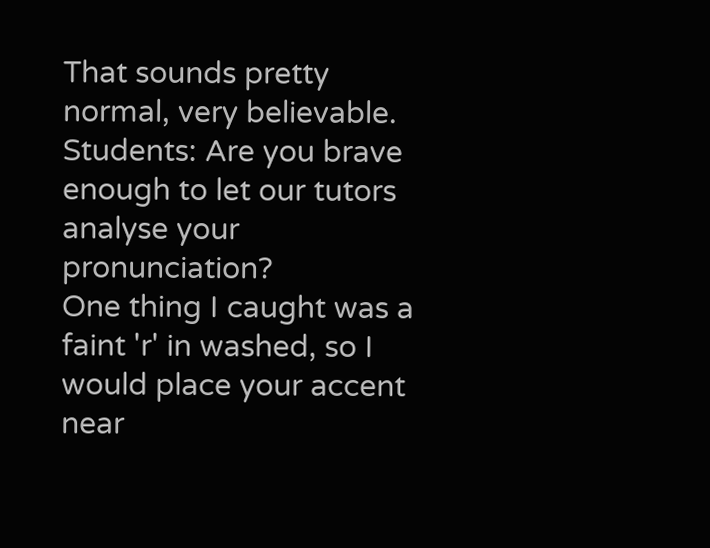That sounds pretty normal, very believable.
Students: Are you brave enough to let our tutors analyse your pronunciation?
One thing I caught was a faint 'r' in washed, so I would place your accent near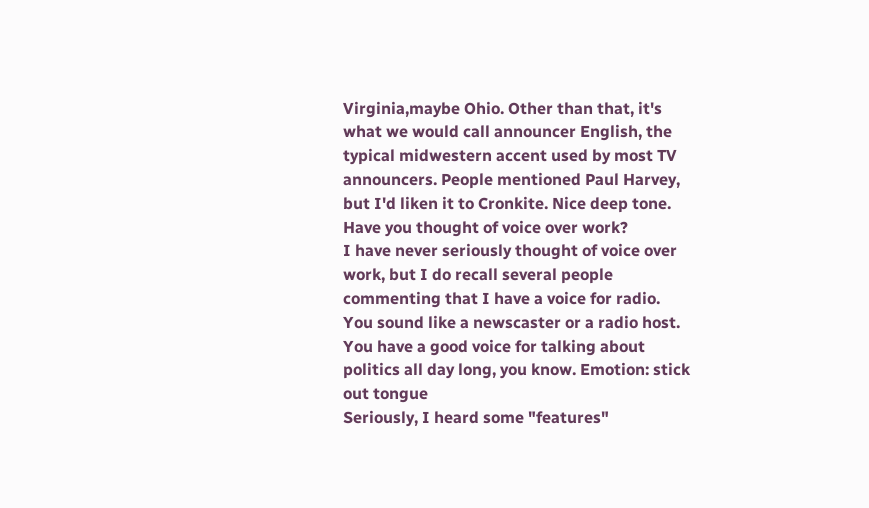Virginia,maybe Ohio. Other than that, it's what we would call announcer English, the typical midwestern accent used by most TV announcers. People mentioned Paul Harvey, but I'd liken it to Cronkite. Nice deep tone. Have you thought of voice over work?
I have never seriously thought of voice over work, but I do recall several people commenting that I have a voice for radio.
You sound like a newscaster or a radio host. You have a good voice for talking about politics all day long, you know. Emotion: stick out tongue
Seriously, I heard some "features"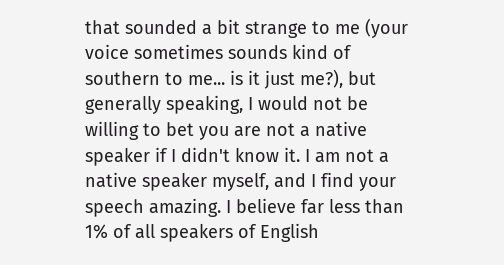that sounded a bit strange to me (your voice sometimes sounds kind of southern to me... is it just me?), but generally speaking, I would not be willing to bet you are not a native speaker if I didn't know it. I am not a native speaker myself, and I find your speech amazing. I believe far less than 1% of all speakers of English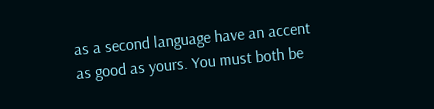as a second language have an accent as good as yours. You must both be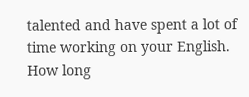talented and have spent a lot of time working on your English. How long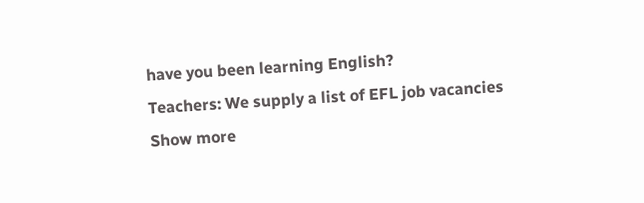have you been learning English?
Teachers: We supply a list of EFL job vacancies
Show more